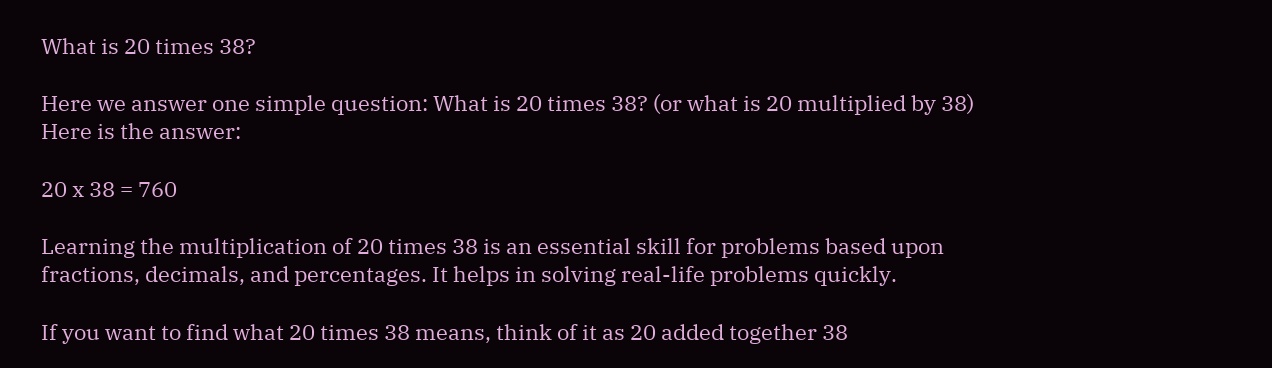What is 20 times 38?

Here we answer one simple question: What is 20 times 38? (or what is 20 multiplied by 38) Here is the answer:

20 x 38 = 760

Learning the multiplication of 20 times 38 is an essential skill for problems based upon fractions, decimals, and percentages. It helps in solving real-life problems quickly.

If you want to find what 20 times 38 means, think of it as 20 added together 38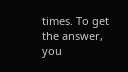times. To get the answer, you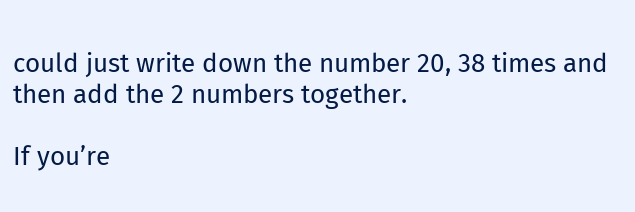could just write down the number 20, 38 times and then add the 2 numbers together.

If you’re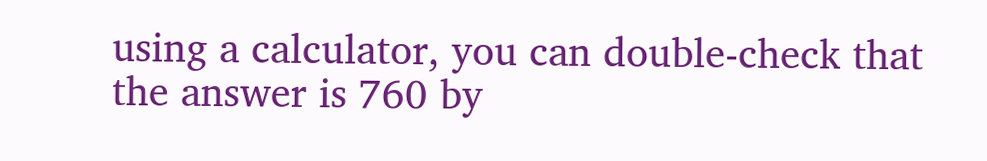using a calculator, you can double-check that the answer is 760 by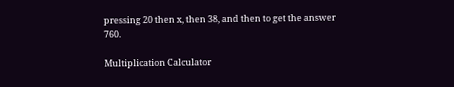pressing 20 then x, then 38, and then to get the answer 760.

Multiplication Calculator